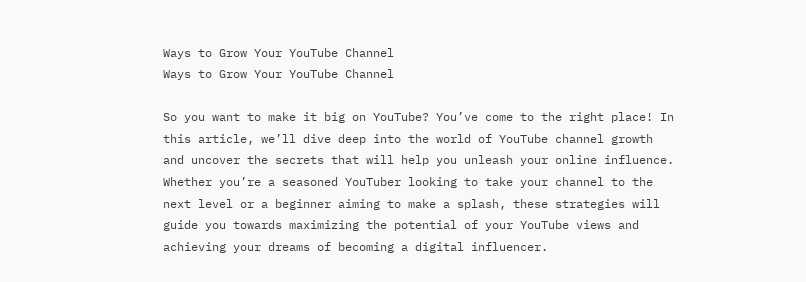Ways to Grow Your YouTube Channel
Ways to Grow Your YouTube Channel

So you want to make it big on YouTube? You’ve come to the right place! In this article, we’ll dive deep into the world of YouTube channel growth and uncover the secrets that will help you unleash your online influence. Whether you’re a seasoned YouTuber looking to take your channel to the next level or a beginner aiming to make a splash, these strategies will guide you towards maximizing the potential of your YouTube views and achieving your dreams of becoming a digital influencer.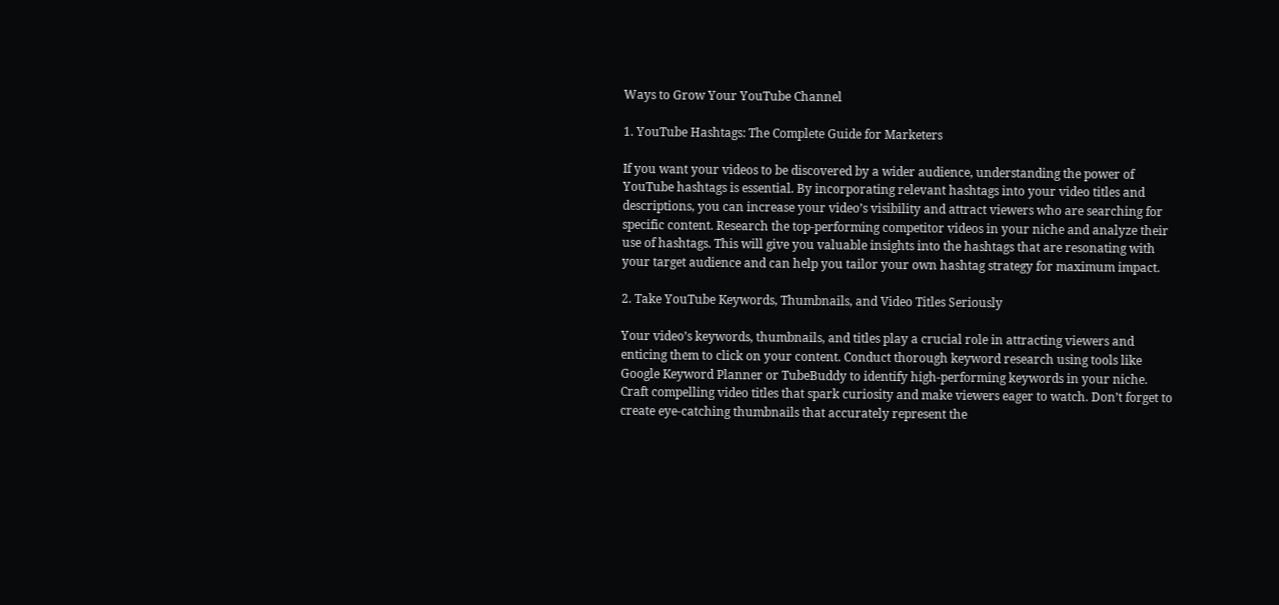Ways to Grow Your YouTube Channel

1. YouTube Hashtags: The Complete Guide for Marketers

If you want your videos to be discovered by a wider audience, understanding the power of YouTube hashtags is essential. By incorporating relevant hashtags into your video titles and descriptions, you can increase your video’s visibility and attract viewers who are searching for specific content. Research the top-performing competitor videos in your niche and analyze their use of hashtags. This will give you valuable insights into the hashtags that are resonating with your target audience and can help you tailor your own hashtag strategy for maximum impact.

2. Take YouTube Keywords, Thumbnails, and Video Titles Seriously

Your video’s keywords, thumbnails, and titles play a crucial role in attracting viewers and enticing them to click on your content. Conduct thorough keyword research using tools like Google Keyword Planner or TubeBuddy to identify high-performing keywords in your niche. Craft compelling video titles that spark curiosity and make viewers eager to watch. Don’t forget to create eye-catching thumbnails that accurately represent the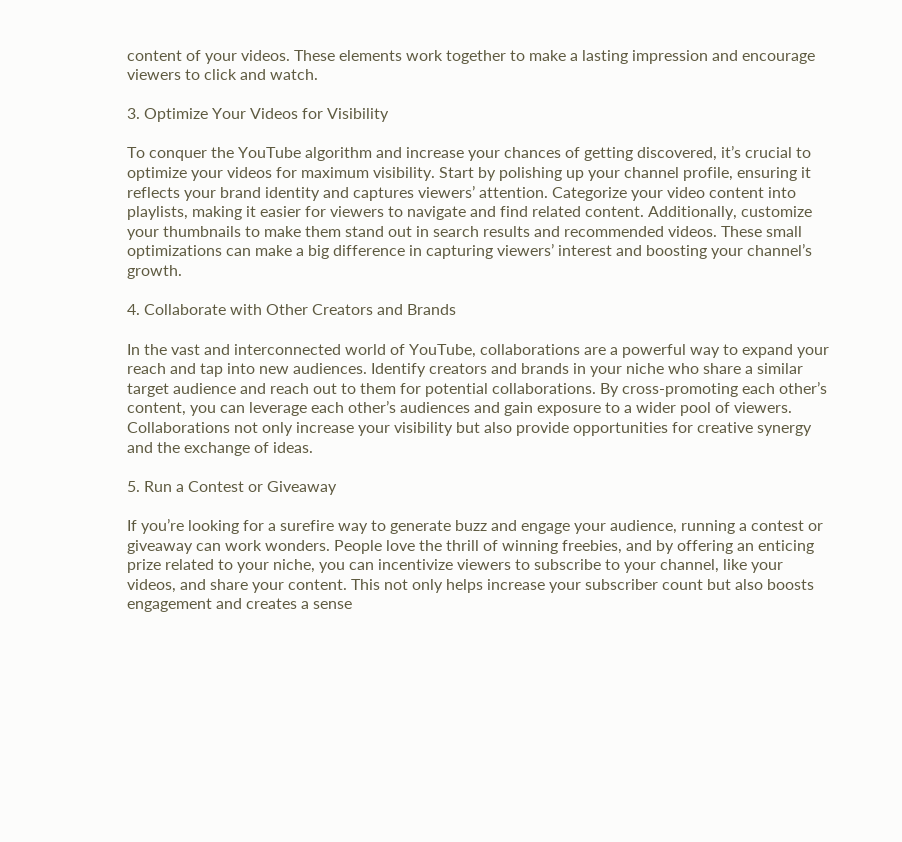content of your videos. These elements work together to make a lasting impression and encourage viewers to click and watch.

3. Optimize Your Videos for Visibility

To conquer the YouTube algorithm and increase your chances of getting discovered, it’s crucial to optimize your videos for maximum visibility. Start by polishing up your channel profile, ensuring it reflects your brand identity and captures viewers’ attention. Categorize your video content into playlists, making it easier for viewers to navigate and find related content. Additionally, customize your thumbnails to make them stand out in search results and recommended videos. These small optimizations can make a big difference in capturing viewers’ interest and boosting your channel’s growth.

4. Collaborate with Other Creators and Brands

In the vast and interconnected world of YouTube, collaborations are a powerful way to expand your reach and tap into new audiences. Identify creators and brands in your niche who share a similar target audience and reach out to them for potential collaborations. By cross-promoting each other’s content, you can leverage each other’s audiences and gain exposure to a wider pool of viewers. Collaborations not only increase your visibility but also provide opportunities for creative synergy and the exchange of ideas.

5. Run a Contest or Giveaway

If you’re looking for a surefire way to generate buzz and engage your audience, running a contest or giveaway can work wonders. People love the thrill of winning freebies, and by offering an enticing prize related to your niche, you can incentivize viewers to subscribe to your channel, like your videos, and share your content. This not only helps increase your subscriber count but also boosts engagement and creates a sense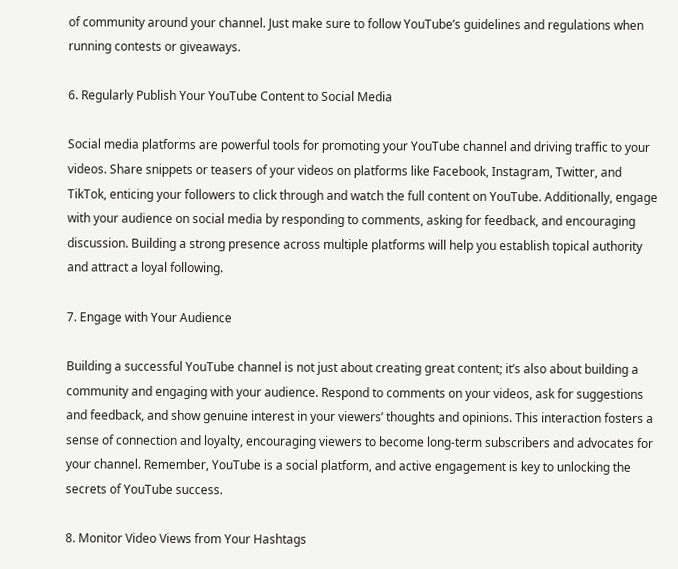of community around your channel. Just make sure to follow YouTube’s guidelines and regulations when running contests or giveaways.

6. Regularly Publish Your YouTube Content to Social Media

Social media platforms are powerful tools for promoting your YouTube channel and driving traffic to your videos. Share snippets or teasers of your videos on platforms like Facebook, Instagram, Twitter, and TikTok, enticing your followers to click through and watch the full content on YouTube. Additionally, engage with your audience on social media by responding to comments, asking for feedback, and encouraging discussion. Building a strong presence across multiple platforms will help you establish topical authority and attract a loyal following.

7. Engage with Your Audience

Building a successful YouTube channel is not just about creating great content; it’s also about building a community and engaging with your audience. Respond to comments on your videos, ask for suggestions and feedback, and show genuine interest in your viewers’ thoughts and opinions. This interaction fosters a sense of connection and loyalty, encouraging viewers to become long-term subscribers and advocates for your channel. Remember, YouTube is a social platform, and active engagement is key to unlocking the secrets of YouTube success.

8. Monitor Video Views from Your Hashtags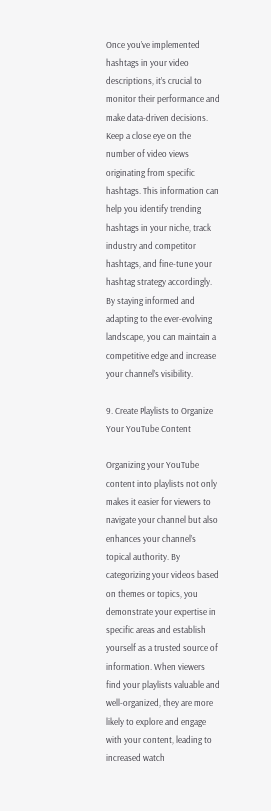Once you’ve implemented hashtags in your video descriptions, it’s crucial to monitor their performance and make data-driven decisions. Keep a close eye on the number of video views originating from specific hashtags. This information can help you identify trending hashtags in your niche, track industry and competitor hashtags, and fine-tune your hashtag strategy accordingly. By staying informed and adapting to the ever-evolving landscape, you can maintain a competitive edge and increase your channel’s visibility.

9. Create Playlists to Organize Your YouTube Content

Organizing your YouTube content into playlists not only makes it easier for viewers to navigate your channel but also enhances your channel’s topical authority. By categorizing your videos based on themes or topics, you demonstrate your expertise in specific areas and establish yourself as a trusted source of information. When viewers find your playlists valuable and well-organized, they are more likely to explore and engage with your content, leading to increased watch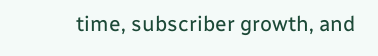time, subscriber growth, and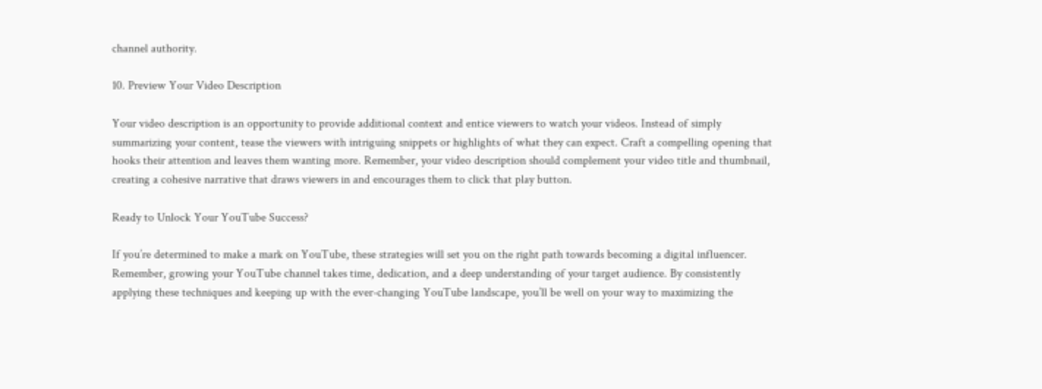channel authority.

10. Preview Your Video Description

Your video description is an opportunity to provide additional context and entice viewers to watch your videos. Instead of simply summarizing your content, tease the viewers with intriguing snippets or highlights of what they can expect. Craft a compelling opening that hooks their attention and leaves them wanting more. Remember, your video description should complement your video title and thumbnail, creating a cohesive narrative that draws viewers in and encourages them to click that play button.

Ready to Unlock Your YouTube Success?

If you’re determined to make a mark on YouTube, these strategies will set you on the right path towards becoming a digital influencer. Remember, growing your YouTube channel takes time, dedication, and a deep understanding of your target audience. By consistently applying these techniques and keeping up with the ever-changing YouTube landscape, you’ll be well on your way to maximizing the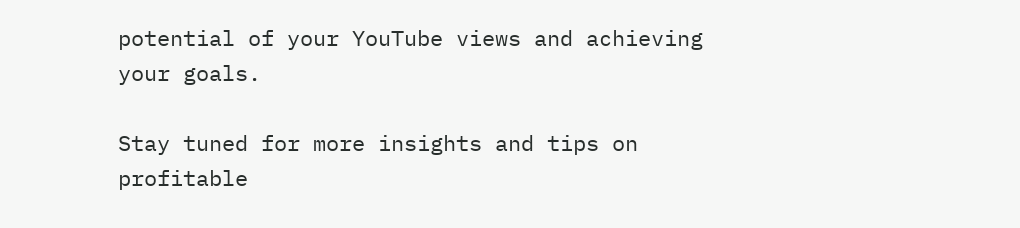potential of your YouTube views and achieving your goals.

Stay tuned for more insights and tips on profitable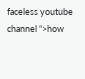faceless youtube channel “>how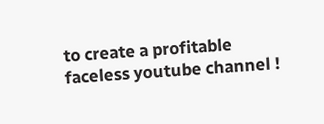to create a profitable faceless youtube channel !